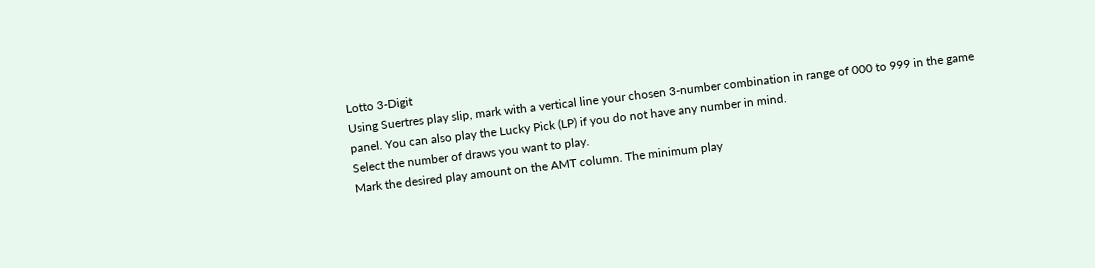Lotto 3-Digit
Using Suertres play slip, mark with a vertical line your chosen 3-number combination in range of 000 to 999 in the game panel. You can also play the Lucky Pick (LP) if you do not have any number in mind.
Select the number of draws you want to play.
Mark the desired play amount on the AMT column. The minimum play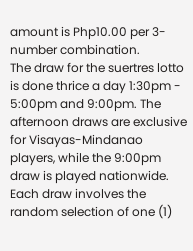amount is Php10.00 per 3-number combination.
The draw for the suertres lotto is done thrice a day 1:30pm - 5:00pm and 9:00pm. The afternoon draws are exclusive for Visayas-Mindanao players, while the 9:00pm draw is played nationwide. Each draw involves the random selection of one (1)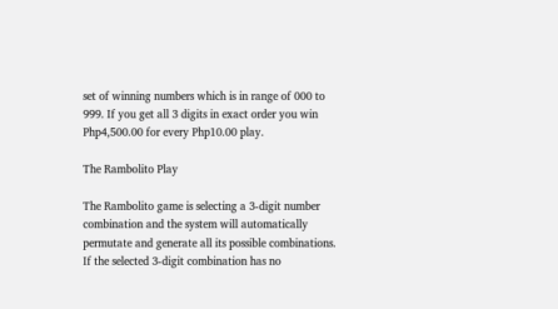set of winning numbers which is in range of 000 to 999. If you get all 3 digits in exact order you win Php4,500.00 for every Php10.00 play.

The Rambolito Play

The Rambolito game is selecting a 3-digit number combination and the system will automatically permutate and generate all its possible combinations. If the selected 3-digit combination has no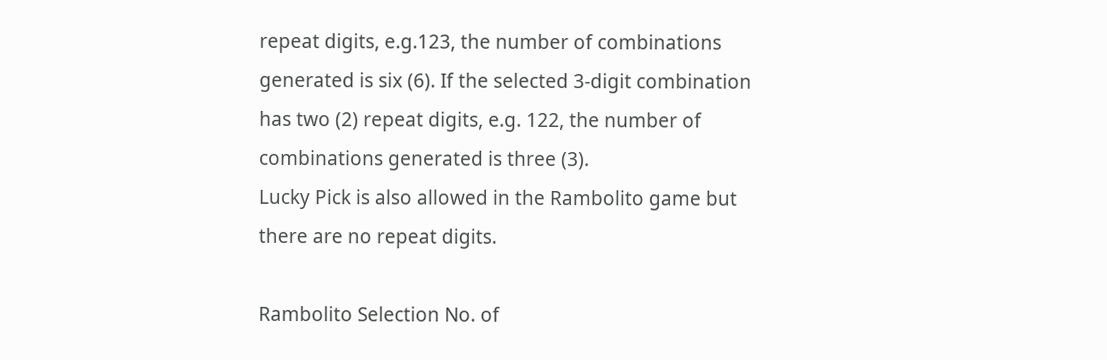repeat digits, e.g.123, the number of combinations generated is six (6). If the selected 3-digit combination has two (2) repeat digits, e.g. 122, the number of combinations generated is three (3).
Lucky Pick is also allowed in the Rambolito game but there are no repeat digits.

Rambolito Selection No. of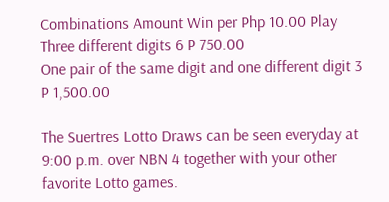Combinations Amount Win per Php 10.00 Play
Three different digits 6 P 750.00
One pair of the same digit and one different digit 3 P 1,500.00

The Suertres Lotto Draws can be seen everyday at 9:00 p.m. over NBN 4 together with your other favorite Lotto games.